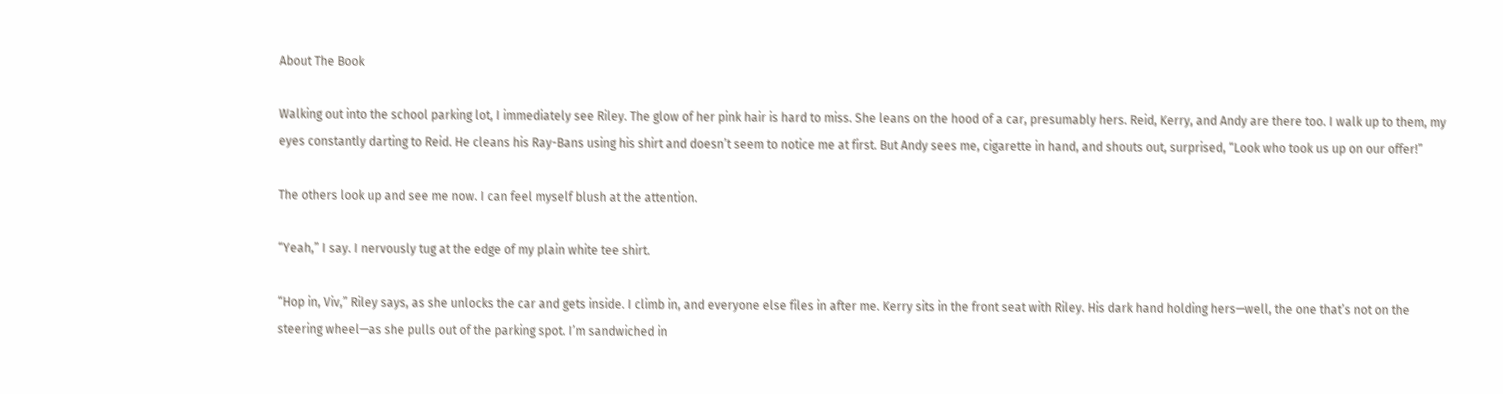About The Book

Walking out into the school parking lot, I immediately see Riley. The glow of her pink hair is hard to miss. She leans on the hood of a car, presumably hers. Reid, Kerry, and Andy are there too. I walk up to them, my eyes constantly darting to Reid. He cleans his Ray-Bans using his shirt and doesn’t seem to notice me at first. But Andy sees me, cigarette in hand, and shouts out, surprised, “Look who took us up on our offer!”

The others look up and see me now. I can feel myself blush at the attention.

“Yeah,” I say. I nervously tug at the edge of my plain white tee shirt.

“Hop in, Viv,” Riley says, as she unlocks the car and gets inside. I climb in, and everyone else files in after me. Kerry sits in the front seat with Riley. His dark hand holding hers—well, the one that’s not on the steering wheel—as she pulls out of the parking spot. I’m sandwiched in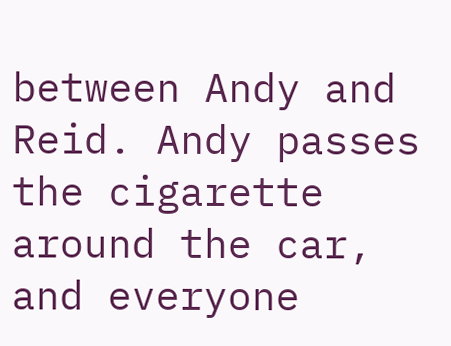between Andy and Reid. Andy passes the cigarette around the car, and everyone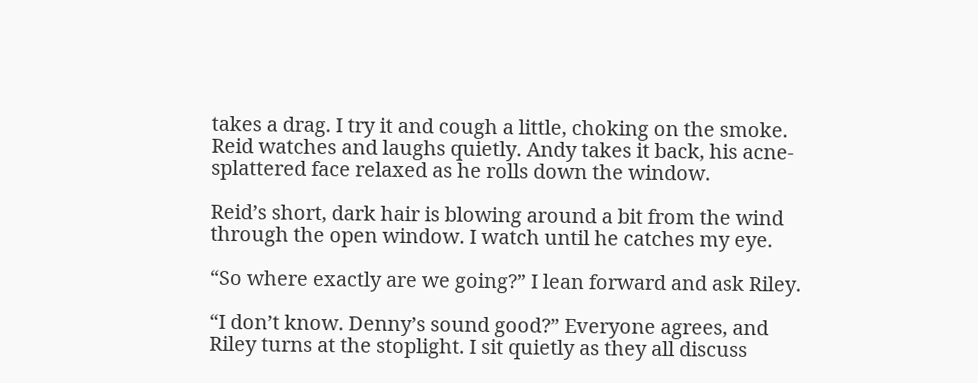takes a drag. I try it and cough a little, choking on the smoke. Reid watches and laughs quietly. Andy takes it back, his acne-splattered face relaxed as he rolls down the window.

Reid’s short, dark hair is blowing around a bit from the wind through the open window. I watch until he catches my eye.

“So where exactly are we going?” I lean forward and ask Riley.

“I don’t know. Denny’s sound good?” Everyone agrees, and Riley turns at the stoplight. I sit quietly as they all discuss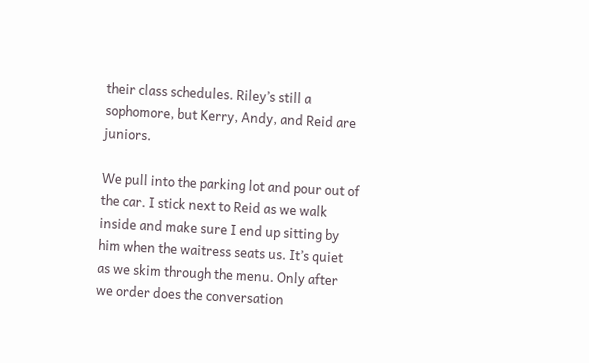their class schedules. Riley’s still a sophomore, but Kerry, Andy, and Reid are juniors.

We pull into the parking lot and pour out of the car. I stick next to Reid as we walk inside and make sure I end up sitting by him when the waitress seats us. It’s quiet as we skim through the menu. Only after we order does the conversation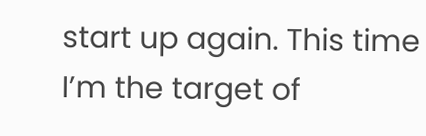start up again. This time I’m the target of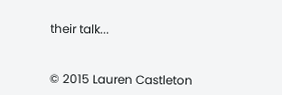their talk...


© 2015 Lauren Castleton